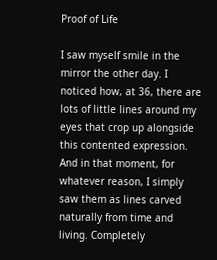Proof of Life

I saw myself smile in the mirror the other day. I noticed how, at 36, there are lots of little lines around my eyes that crop up alongside this contented expression. And in that moment, for whatever reason, I simply saw them as lines carved naturally from time and living. Completely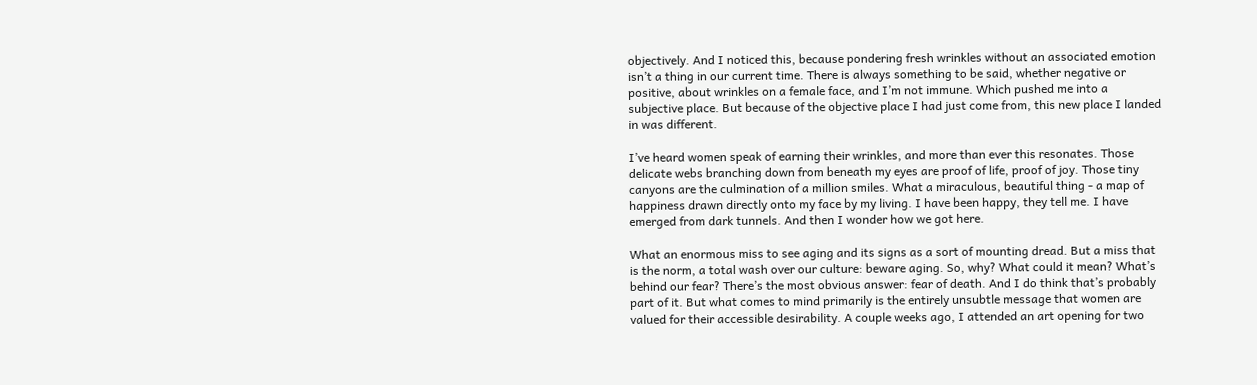objectively. And I noticed this, because pondering fresh wrinkles without an associated emotion isn’t a thing in our current time. There is always something to be said, whether negative or positive, about wrinkles on a female face, and I’m not immune. Which pushed me into a subjective place. But because of the objective place I had just come from, this new place I landed in was different.

I’ve heard women speak of earning their wrinkles, and more than ever this resonates. Those delicate webs branching down from beneath my eyes are proof of life, proof of joy. Those tiny canyons are the culmination of a million smiles. What a miraculous, beautiful thing - a map of happiness drawn directly onto my face by my living. I have been happy, they tell me. I have emerged from dark tunnels. And then I wonder how we got here.

What an enormous miss to see aging and its signs as a sort of mounting dread. But a miss that is the norm, a total wash over our culture: beware aging. So, why? What could it mean? What’s behind our fear? There’s the most obvious answer: fear of death. And I do think that’s probably part of it. But what comes to mind primarily is the entirely unsubtle message that women are valued for their accessible desirability. A couple weeks ago, I attended an art opening for two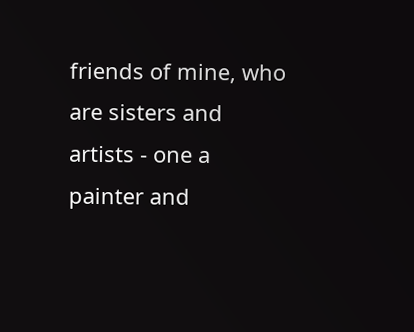friends of mine, who are sisters and artists - one a painter and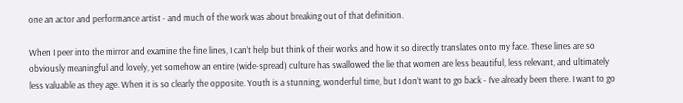one an actor and performance artist - and much of the work was about breaking out of that definition.

When I peer into the mirror and examine the fine lines, I can’t help but think of their works and how it so directly translates onto my face. These lines are so obviously meaningful and lovely, yet somehow an entire (wide-spread) culture has swallowed the lie that women are less beautiful, less relevant, and ultimately less valuable as they age. When it is so clearly the opposite. Youth is a stunning, wonderful time, but I don’t want to go back - I’ve already been there. I want to go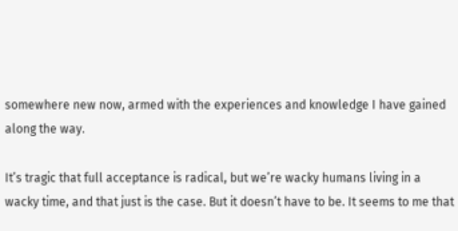somewhere new now, armed with the experiences and knowledge I have gained along the way.

It’s tragic that full acceptance is radical, but we’re wacky humans living in a wacky time, and that just is the case. But it doesn’t have to be. It seems to me that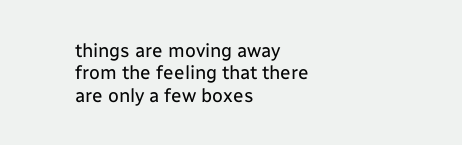things are moving away from the feeling that there are only a few boxes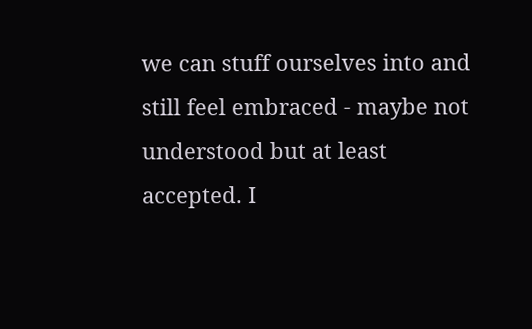we can stuff ourselves into and still feel embraced - maybe not understood but at least accepted. I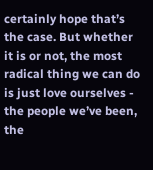certainly hope that’s the case. But whether it is or not, the most radical thing we can do is just love ourselves - the people we’ve been, the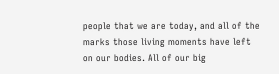people that we are today, and all of the marks those living moments have left on our bodies. All of our big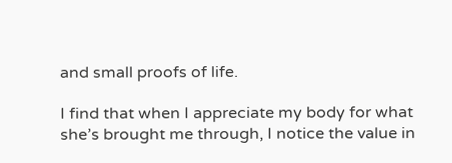and small proofs of life.

I find that when I appreciate my body for what she’s brought me through, I notice the value in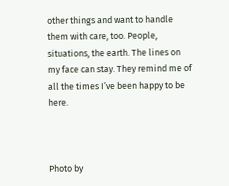other things and want to handle them with care, too. People, situations, the earth. The lines on my face can stay. They remind me of all the times I’ve been happy to be here.



Photo by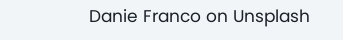Danie Franco on Unsplash